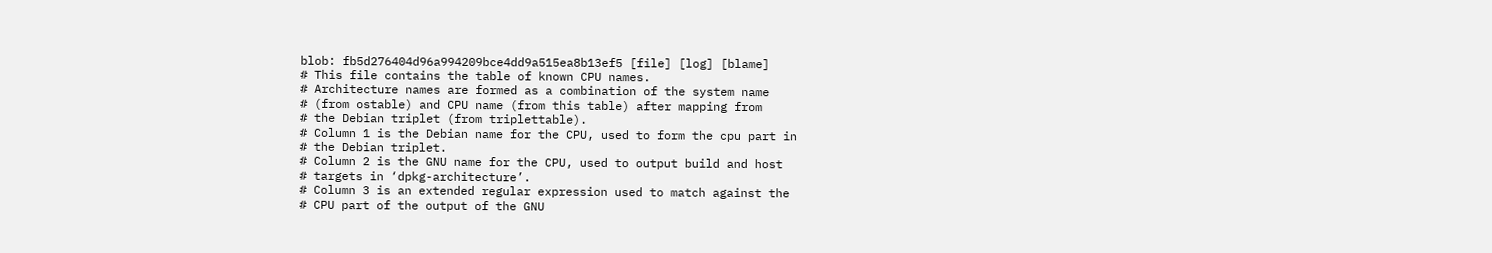blob: fb5d276404d96a994209bce4dd9a515ea8b13ef5 [file] [log] [blame]
# This file contains the table of known CPU names.
# Architecture names are formed as a combination of the system name
# (from ostable) and CPU name (from this table) after mapping from
# the Debian triplet (from triplettable).
# Column 1 is the Debian name for the CPU, used to form the cpu part in
# the Debian triplet.
# Column 2 is the GNU name for the CPU, used to output build and host
# targets in ‘dpkg-architecture’.
# Column 3 is an extended regular expression used to match against the
# CPU part of the output of the GNU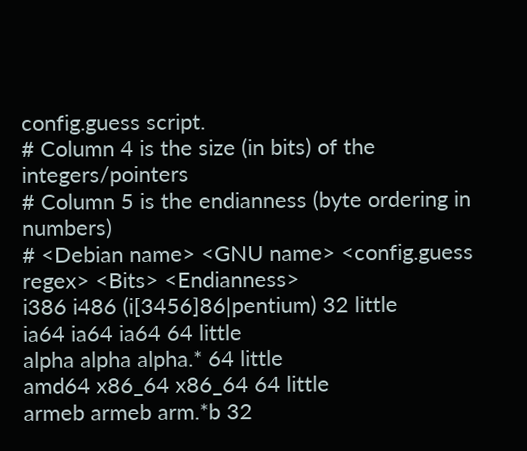config.guess script.
# Column 4 is the size (in bits) of the integers/pointers
# Column 5 is the endianness (byte ordering in numbers)
# <Debian name> <GNU name> <config.guess regex> <Bits> <Endianness>
i386 i486 (i[3456]86|pentium) 32 little
ia64 ia64 ia64 64 little
alpha alpha alpha.* 64 little
amd64 x86_64 x86_64 64 little
armeb armeb arm.*b 32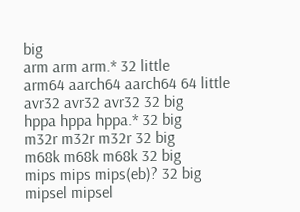big
arm arm arm.* 32 little
arm64 aarch64 aarch64 64 little
avr32 avr32 avr32 32 big
hppa hppa hppa.* 32 big
m32r m32r m32r 32 big
m68k m68k m68k 32 big
mips mips mips(eb)? 32 big
mipsel mipsel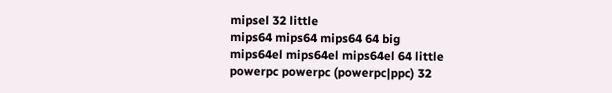mipsel 32 little
mips64 mips64 mips64 64 big
mips64el mips64el mips64el 64 little
powerpc powerpc (powerpc|ppc) 32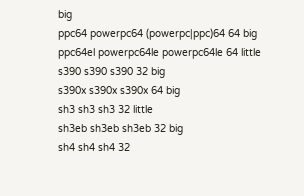big
ppc64 powerpc64 (powerpc|ppc)64 64 big
ppc64el powerpc64le powerpc64le 64 little
s390 s390 s390 32 big
s390x s390x s390x 64 big
sh3 sh3 sh3 32 little
sh3eb sh3eb sh3eb 32 big
sh4 sh4 sh4 32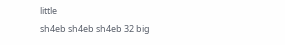little
sh4eb sh4eb sh4eb 32 big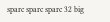sparc sparc sparc 32 big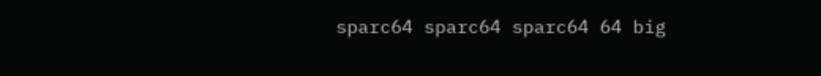sparc64 sparc64 sparc64 64 big